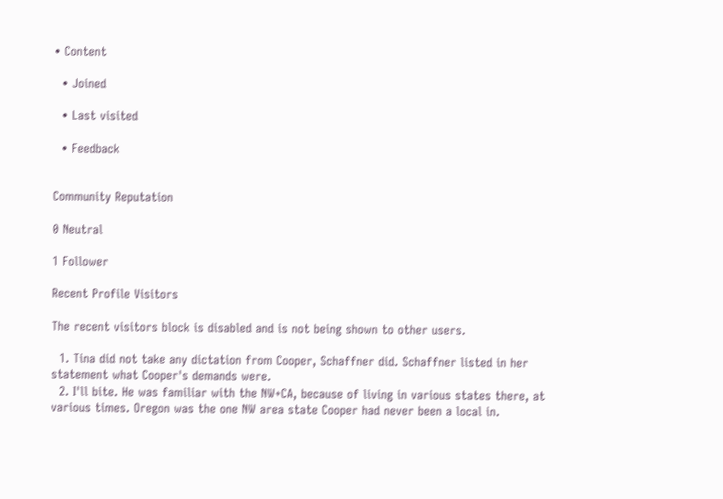• Content

  • Joined

  • Last visited

  • Feedback


Community Reputation

0 Neutral

1 Follower

Recent Profile Visitors

The recent visitors block is disabled and is not being shown to other users.

  1. Tina did not take any dictation from Cooper, Schaffner did. Schaffner listed in her statement what Cooper's demands were.
  2. I'll bite. He was familiar with the NW+CA, because of living in various states there, at various times. Oregon was the one NW area state Cooper had never been a local in.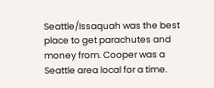Seattle/Issaquah was the best place to get parachutes and money from. Cooper was a Seattle area local for a time.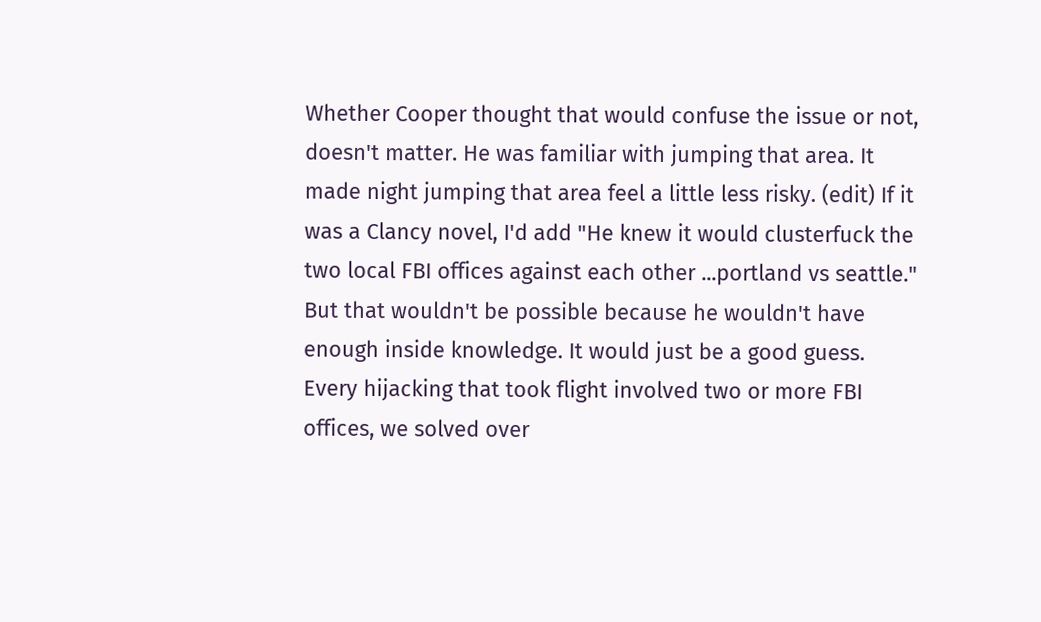Whether Cooper thought that would confuse the issue or not, doesn't matter. He was familiar with jumping that area. It made night jumping that area feel a little less risky. (edit) If it was a Clancy novel, I'd add "He knew it would clusterfuck the two local FBI offices against each other ...portland vs seattle." But that wouldn't be possible because he wouldn't have enough inside knowledge. It would just be a good guess. Every hijacking that took flight involved two or more FBI offices, we solved over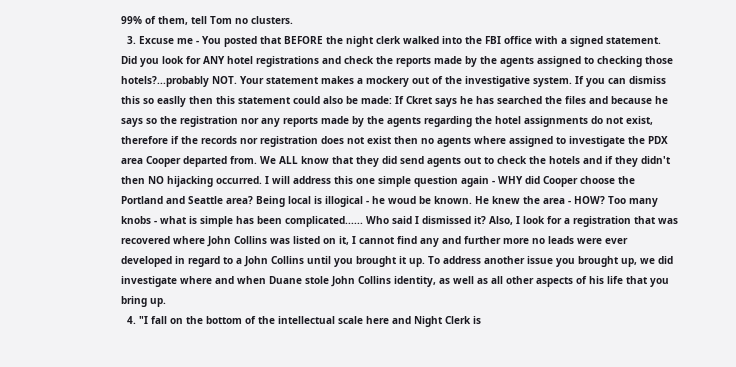99% of them, tell Tom no clusters.
  3. Excuse me - You posted that BEFORE the night clerk walked into the FBI office with a signed statement. Did you look for ANY hotel registrations and check the reports made by the agents assigned to checking those hotels?...probably NOT. Your statement makes a mockery out of the investigative system. If you can dismiss this so easlly then this statement could also be made: If Ckret says he has searched the files and because he says so the registration nor any reports made by the agents regarding the hotel assignments do not exist, therefore if the records nor registration does not exist then no agents where assigned to investigate the PDX area Cooper departed from. We ALL know that they did send agents out to check the hotels and if they didn't then NO hijacking occurred. I will address this one simple question again - WHY did Cooper choose the Portland and Seattle area? Being local is illogical - he woud be known. He knew the area - HOW? Too many knobs - what is simple has been complicated...... Who said I dismissed it? Also, I look for a registration that was recovered where John Collins was listed on it, I cannot find any and further more no leads were ever developed in regard to a John Collins until you brought it up. To address another issue you brought up, we did investigate where and when Duane stole John Collins identity, as well as all other aspects of his life that you bring up.
  4. "I fall on the bottom of the intellectual scale here and Night Clerk is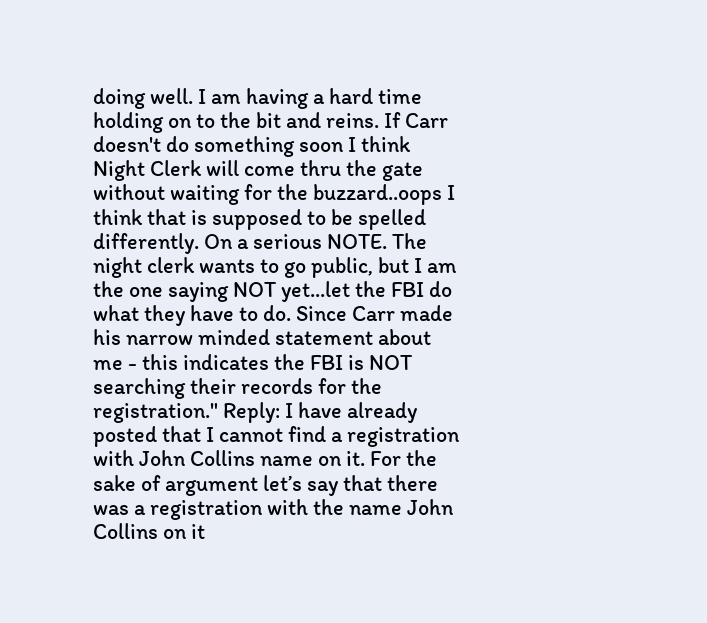doing well. I am having a hard time holding on to the bit and reins. If Carr doesn't do something soon I think Night Clerk will come thru the gate without waiting for the buzzard..oops I think that is supposed to be spelled differently. On a serious NOTE. The night clerk wants to go public, but I am the one saying NOT yet...let the FBI do what they have to do. Since Carr made his narrow minded statement about me - this indicates the FBI is NOT searching their records for the registration." Reply: I have already posted that I cannot find a registration with John Collins name on it. For the sake of argument let’s say that there was a registration with the name John Collins on it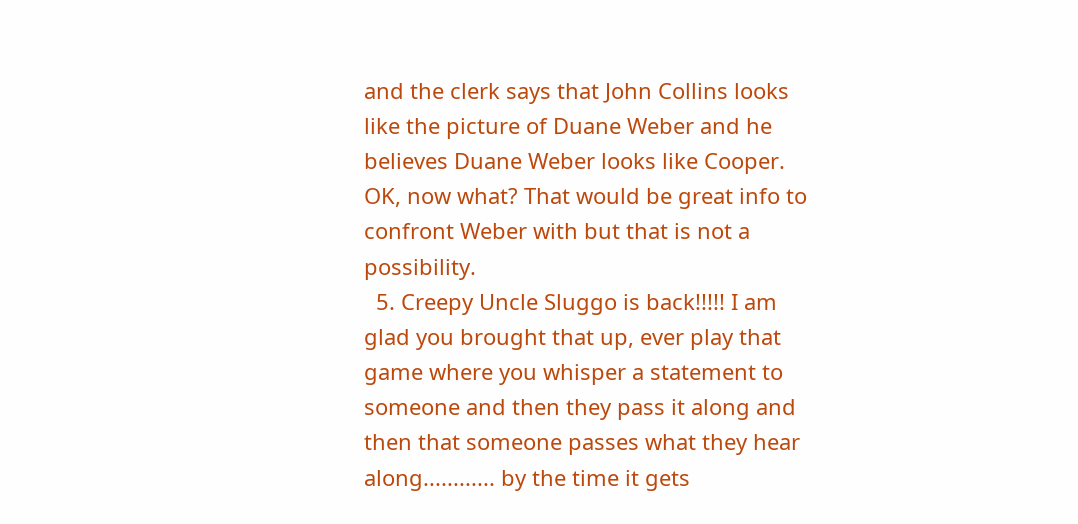and the clerk says that John Collins looks like the picture of Duane Weber and he believes Duane Weber looks like Cooper. OK, now what? That would be great info to confront Weber with but that is not a possibility.
  5. Creepy Uncle Sluggo is back!!!!! I am glad you brought that up, ever play that game where you whisper a statement to someone and then they pass it along and then that someone passes what they hear along............ by the time it gets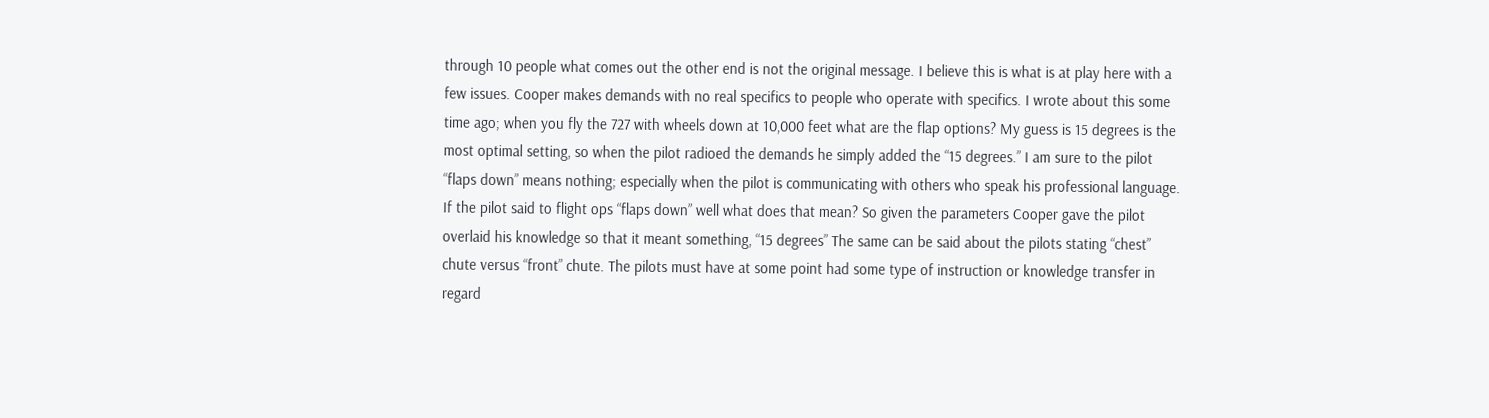through 10 people what comes out the other end is not the original message. I believe this is what is at play here with a few issues. Cooper makes demands with no real specifics to people who operate with specifics. I wrote about this some time ago; when you fly the 727 with wheels down at 10,000 feet what are the flap options? My guess is 15 degrees is the most optimal setting, so when the pilot radioed the demands he simply added the “15 degrees.” I am sure to the pilot “flaps down” means nothing; especially when the pilot is communicating with others who speak his professional language. If the pilot said to flight ops “flaps down” well what does that mean? So given the parameters Cooper gave the pilot overlaid his knowledge so that it meant something, “15 degrees” The same can be said about the pilots stating “chest” chute versus “front” chute. The pilots must have at some point had some type of instruction or knowledge transfer in regard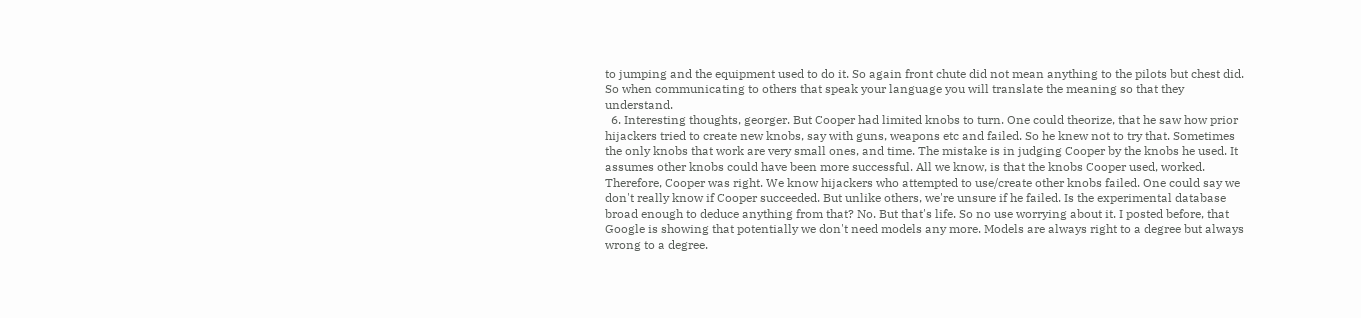to jumping and the equipment used to do it. So again front chute did not mean anything to the pilots but chest did. So when communicating to others that speak your language you will translate the meaning so that they understand.
  6. Interesting thoughts, georger. But Cooper had limited knobs to turn. One could theorize, that he saw how prior hijackers tried to create new knobs, say with guns, weapons etc and failed. So he knew not to try that. Sometimes the only knobs that work are very small ones, and time. The mistake is in judging Cooper by the knobs he used. It assumes other knobs could have been more successful. All we know, is that the knobs Cooper used, worked. Therefore, Cooper was right. We know hijackers who attempted to use/create other knobs failed. One could say we don't really know if Cooper succeeded. But unlike others, we're unsure if he failed. Is the experimental database broad enough to deduce anything from that? No. But that's life. So no use worrying about it. I posted before, that Google is showing that potentially we don't need models any more. Models are always right to a degree but always wrong to a degree.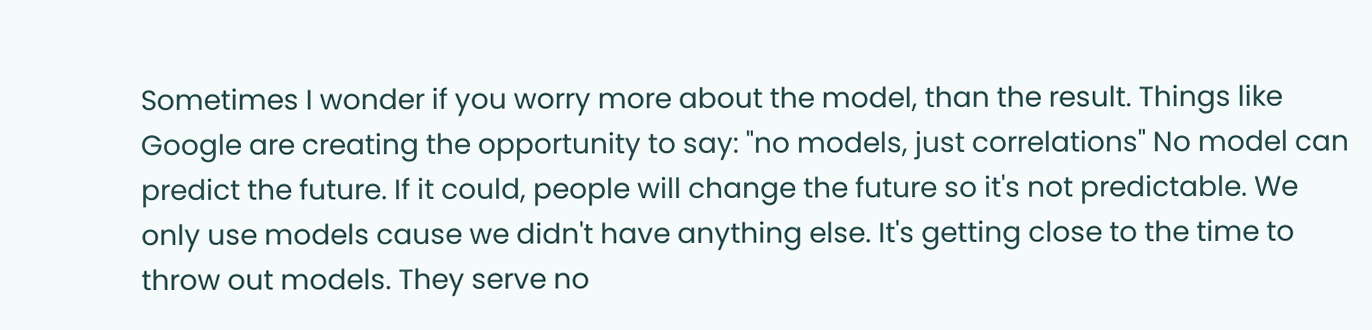Sometimes I wonder if you worry more about the model, than the result. Things like Google are creating the opportunity to say: "no models, just correlations" No model can predict the future. If it could, people will change the future so it's not predictable. We only use models cause we didn't have anything else. It's getting close to the time to throw out models. They serve no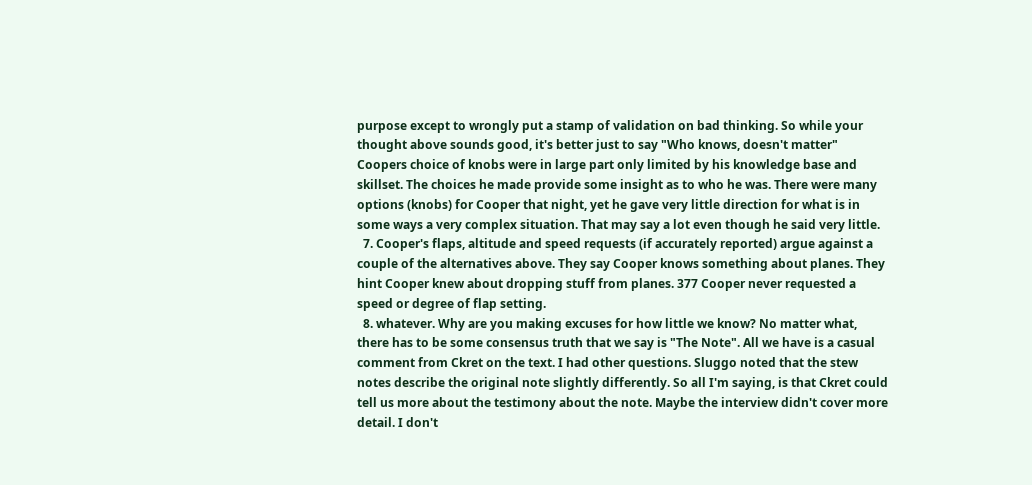purpose except to wrongly put a stamp of validation on bad thinking. So while your thought above sounds good, it's better just to say "Who knows, doesn't matter" Coopers choice of knobs were in large part only limited by his knowledge base and skillset. The choices he made provide some insight as to who he was. There were many options (knobs) for Cooper that night, yet he gave very little direction for what is in some ways a very complex situation. That may say a lot even though he said very little.
  7. Cooper's flaps, altitude and speed requests (if accurately reported) argue against a couple of the alternatives above. They say Cooper knows something about planes. They hint Cooper knew about dropping stuff from planes. 377 Cooper never requested a speed or degree of flap setting.
  8. whatever. Why are you making excuses for how little we know? No matter what, there has to be some consensus truth that we say is "The Note". All we have is a casual comment from Ckret on the text. I had other questions. Sluggo noted that the stew notes describe the original note slightly differently. So all I'm saying, is that Ckret could tell us more about the testimony about the note. Maybe the interview didn't cover more detail. I don't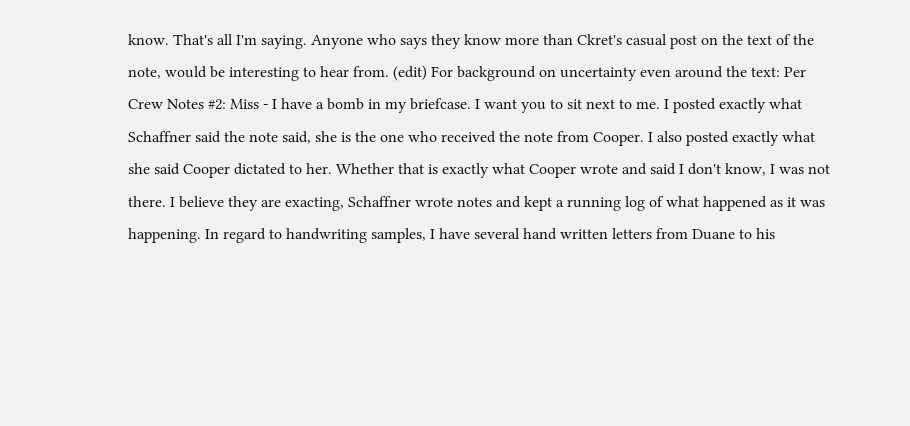know. That's all I'm saying. Anyone who says they know more than Ckret's casual post on the text of the note, would be interesting to hear from. (edit) For background on uncertainty even around the text: Per Crew Notes #2: Miss - I have a bomb in my briefcase. I want you to sit next to me. I posted exactly what Schaffner said the note said, she is the one who received the note from Cooper. I also posted exactly what she said Cooper dictated to her. Whether that is exactly what Cooper wrote and said I don't know, I was not there. I believe they are exacting, Schaffner wrote notes and kept a running log of what happened as it was happening. In regard to handwriting samples, I have several hand written letters from Duane to his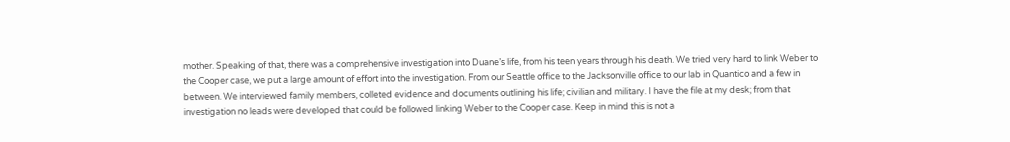mother. Speaking of that, there was a comprehensive investigation into Duane’s life, from his teen years through his death. We tried very hard to link Weber to the Cooper case, we put a large amount of effort into the investigation. From our Seattle office to the Jacksonville office to our lab in Quantico and a few in between. We interviewed family members, colleted evidence and documents outlining his life; civilian and military. I have the file at my desk; from that investigation no leads were developed that could be followed linking Weber to the Cooper case. Keep in mind this is not a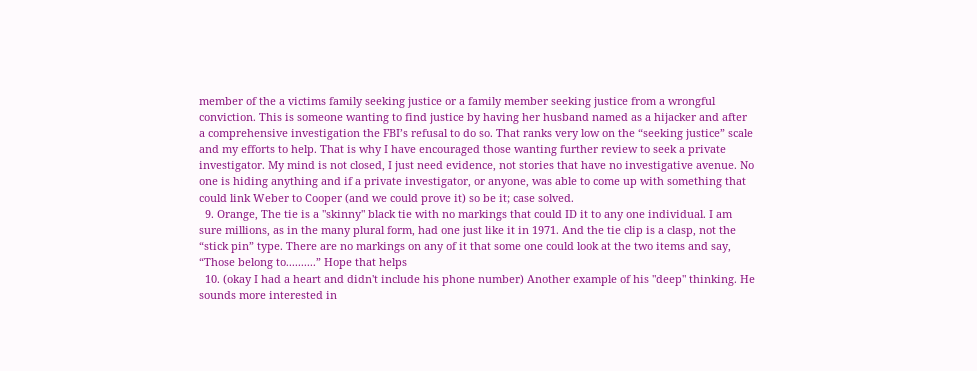member of the a victims family seeking justice or a family member seeking justice from a wrongful conviction. This is someone wanting to find justice by having her husband named as a hijacker and after a comprehensive investigation the FBI’s refusal to do so. That ranks very low on the “seeking justice” scale and my efforts to help. That is why I have encouraged those wanting further review to seek a private investigator. My mind is not closed, I just need evidence, not stories that have no investigative avenue. No one is hiding anything and if a private investigator, or anyone, was able to come up with something that could link Weber to Cooper (and we could prove it) so be it; case solved.
  9. Orange, The tie is a "skinny" black tie with no markings that could ID it to any one individual. I am sure millions, as in the many plural form, had one just like it in 1971. And the tie clip is a clasp, not the “stick pin” type. There are no markings on any of it that some one could look at the two items and say, “Those belong to..........” Hope that helps
  10. (okay I had a heart and didn't include his phone number) Another example of his "deep" thinking. He sounds more interested in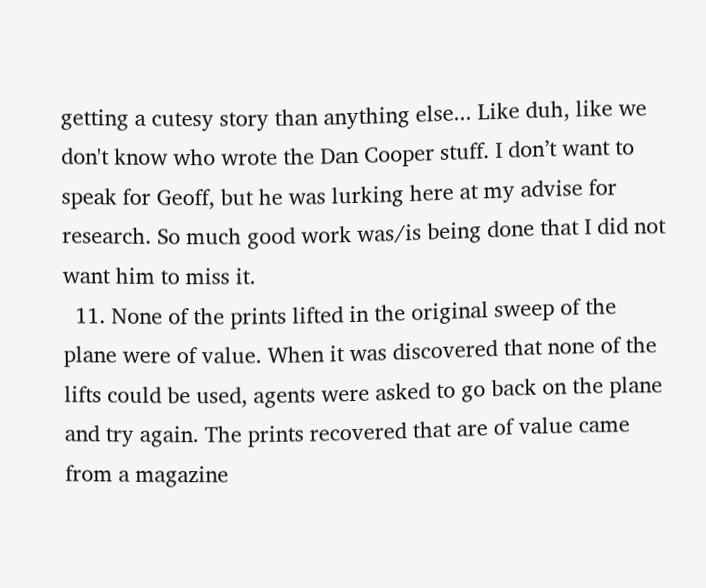getting a cutesy story than anything else... Like duh, like we don't know who wrote the Dan Cooper stuff. I don’t want to speak for Geoff, but he was lurking here at my advise for research. So much good work was/is being done that I did not want him to miss it.
  11. None of the prints lifted in the original sweep of the plane were of value. When it was discovered that none of the lifts could be used, agents were asked to go back on the plane and try again. The prints recovered that are of value came from a magazine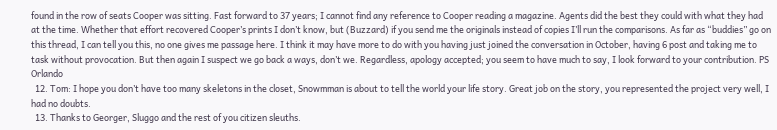found in the row of seats Cooper was sitting. Fast forward to 37 years; I cannot find any reference to Cooper reading a magazine. Agents did the best they could with what they had at the time. Whether that effort recovered Cooper’s prints I don’t know, but (Buzzard) if you send me the originals instead of copies I’ll run the comparisons. As far as “buddies” go on this thread, I can tell you this, no one gives me passage here. I think it may have more to do with you having just joined the conversation in October, having 6 post and taking me to task without provocation. But then again I suspect we go back a ways, don’t we. Regardless, apology accepted; you seem to have much to say, I look forward to your contribution. PS Orlando
  12. Tom: I hope you don’t have too many skeletons in the closet, Snowmman is about to tell the world your life story. Great job on the story, you represented the project very well, I had no doubts.
  13. Thanks to Georger, Sluggo and the rest of you citizen sleuths.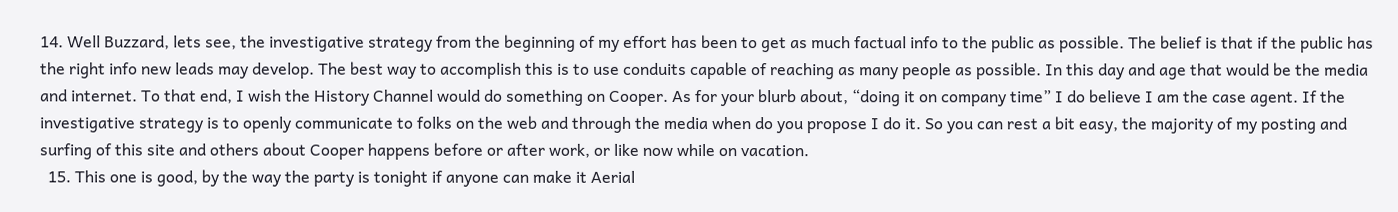14. Well Buzzard, lets see, the investigative strategy from the beginning of my effort has been to get as much factual info to the public as possible. The belief is that if the public has the right info new leads may develop. The best way to accomplish this is to use conduits capable of reaching as many people as possible. In this day and age that would be the media and internet. To that end, I wish the History Channel would do something on Cooper. As for your blurb about, “doing it on company time” I do believe I am the case agent. If the investigative strategy is to openly communicate to folks on the web and through the media when do you propose I do it. So you can rest a bit easy, the majority of my posting and surfing of this site and others about Cooper happens before or after work, or like now while on vacation.
  15. This one is good, by the way the party is tonight if anyone can make it Aerial